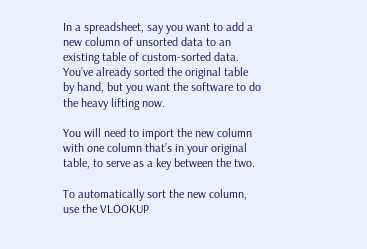In a spreadsheet, say you want to add a new column of unsorted data to an existing table of custom-sorted data. You’ve already sorted the original table by hand, but you want the software to do the heavy lifting now.

You will need to import the new column with one column that’s in your original table, to serve as a key between the two.

To automatically sort the new column, use the VLOOKUP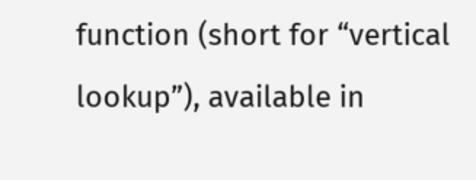function (short for “vertical lookup”), available in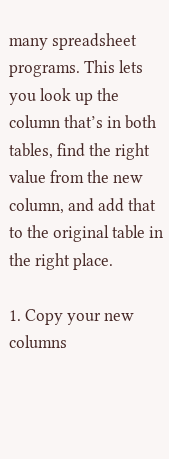many spreadsheet programs. This lets you look up the column that’s in both tables, find the right value from the new column, and add that to the original table in the right place.

1. Copy your new columns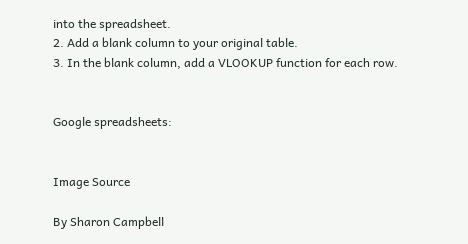into the spreadsheet.
2. Add a blank column to your original table.
3. In the blank column, add a VLOOKUP function for each row.


Google spreadsheets:


Image Source

By Sharon Campbell